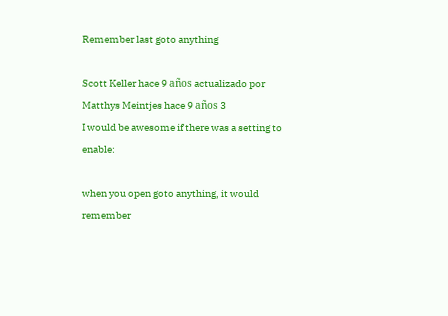Remember last goto anything

Scott Keller hace 9 años actualizado por Matthys Meintjes hace 9 años 3
I would be awesome if there was a setting to enable:

when you open goto anything, it would remember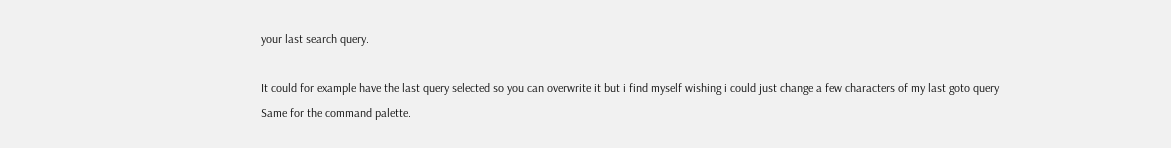your last search query.

It could for example have the last query selected so you can overwrite it but i find myself wishing i could just change a few characters of my last goto query
Same for the command palette.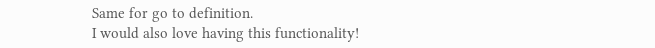Same for go to definition.
I would also love having this functionality!